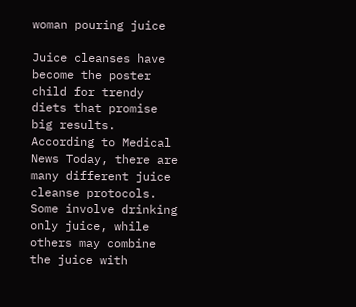woman pouring juice

Juice cleanses have become the poster child for trendy diets that promise big results. According to Medical News Today, there are many different juice cleanse protocols. Some involve drinking only juice, while others may combine the juice with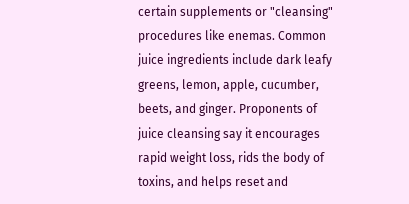certain supplements or "cleansing" procedures like enemas. Common juice ingredients include dark leafy greens, lemon, apple, cucumber, beets, and ginger. Proponents of juice cleansing say it encourages rapid weight loss, rids the body of toxins, and helps reset and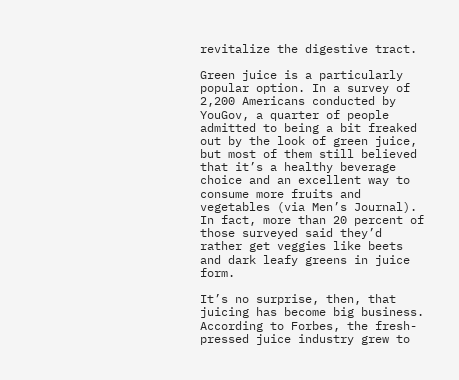revitalize the digestive tract.

Green juice is a particularly popular option. In a survey of 2,200 Americans conducted by YouGov, a quarter of people admitted to being a bit freaked out by the look of green juice, but most of them still believed that it’s a healthy beverage choice and an excellent way to consume more fruits and vegetables (via Men’s Journal). In fact, more than 20 percent of those surveyed said they’d rather get veggies like beets and dark leafy greens in juice form.

It’s no surprise, then, that juicing has become big business. According to Forbes, the fresh-pressed juice industry grew to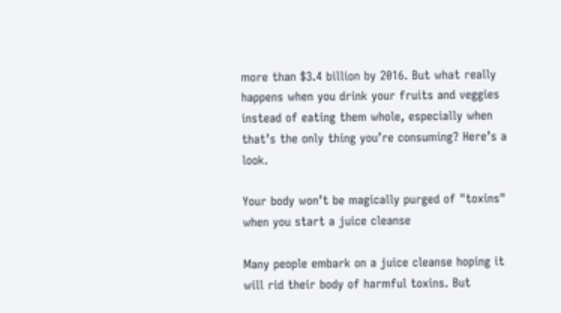more than $3.4 billion by 2016. But what really happens when you drink your fruits and veggies instead of eating them whole, especially when that’s the only thing you’re consuming? Here’s a look.

Your body won’t be magically purged of "toxins" when you start a juice cleanse

Many people embark on a juice cleanse hoping it will rid their body of harmful toxins. But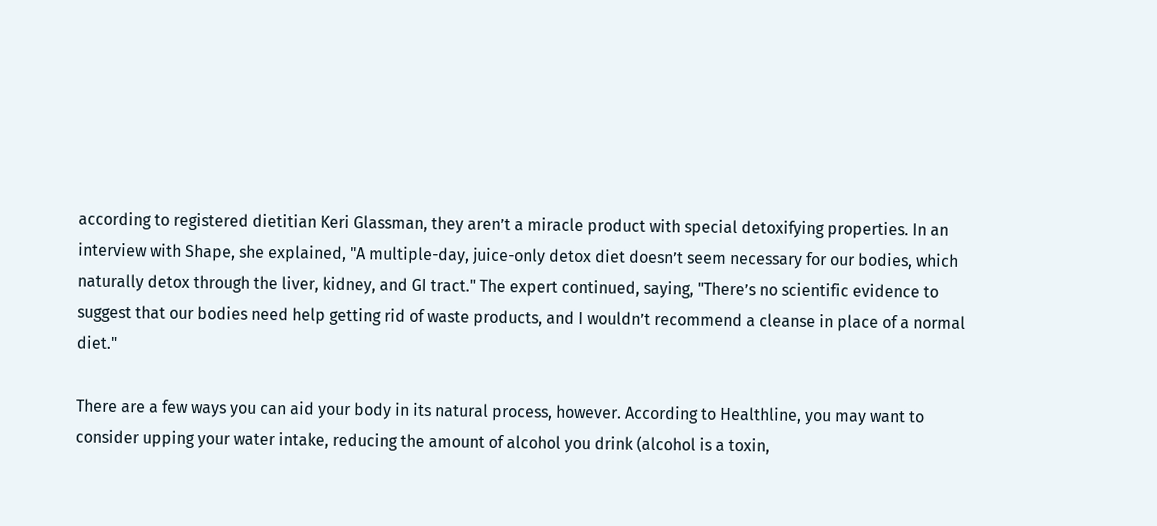according to registered dietitian Keri Glassman, they aren’t a miracle product with special detoxifying properties. In an interview with Shape, she explained, "A multiple-day, juice-only detox diet doesn’t seem necessary for our bodies, which naturally detox through the liver, kidney, and GI tract." The expert continued, saying, "There’s no scientific evidence to suggest that our bodies need help getting rid of waste products, and I wouldn’t recommend a cleanse in place of a normal diet."

There are a few ways you can aid your body in its natural process, however. According to Healthline, you may want to consider upping your water intake, reducing the amount of alcohol you drink (alcohol is a toxin,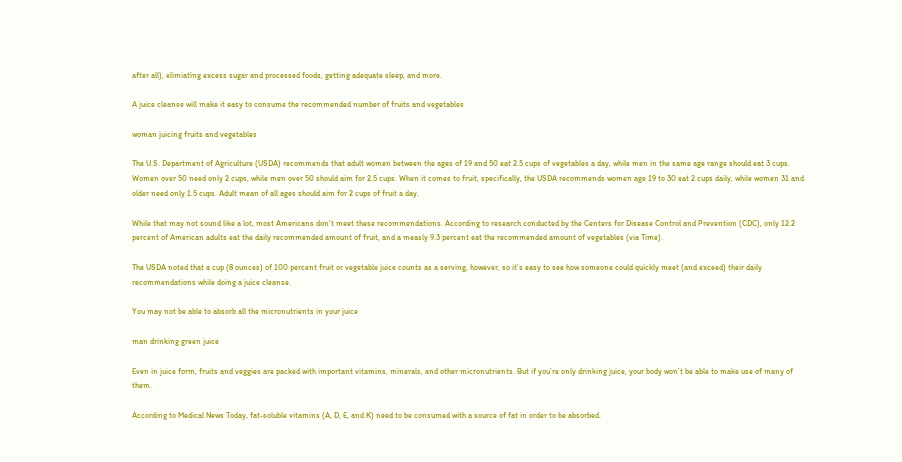after all), elimiating excess sugar and processed foods, getting adequate sleep, and more.

A juice cleanse will make it easy to consume the recommended number of fruits and vegetables

woman juicing fruits and vegetables

The U.S. Department of Agriculture (USDA) recommends that adult women between the ages of 19 and 50 eat 2.5 cups of vegetables a day, while men in the same age range should eat 3 cups. Women over 50 need only 2 cups, while men over 50 should aim for 2.5 cups. When it comes to fruit, specifically, the USDA recommends women age 19 to 30 eat 2 cups daily, while women 31 and older need only 1.5 cups. Adult mean of all ages should aim for 2 cups of fruit a day.

While that may not sound like a lot, most Americans don’t meet these recommendations. According to research conducted by the Centers for Disease Control and Prevention (CDC), only 12.2 percent of American adults eat the daily recommended amount of fruit, and a measly 9.3 percent eat the recommended amount of vegetables (via Time).

The USDA noted that a cup (8 ounces) of 100 percent fruit or vegetable juice counts as a serving, however, so it’s easy to see how someone could quickly meet (and exceed) their daily recommendations while doing a juice cleanse.

You may not be able to absorb all the micronutrients in your juice

man drinking green juice

Even in juice form, fruits and veggies are packed with important vitamins, minerals, and other micronutrients. But if you’re only drinking juice, your body won’t be able to make use of many of them.

According to Medical News Today, fat-soluble vitamins (A, D, E, and K) need to be consumed with a source of fat in order to be absorbed.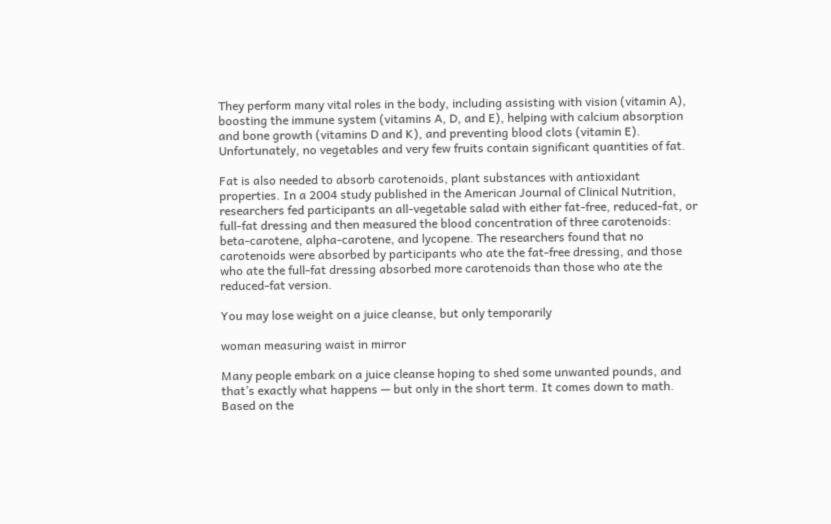They perform many vital roles in the body, including assisting with vision (vitamin A), boosting the immune system (vitamins A, D, and E), helping with calcium absorption and bone growth (vitamins D and K), and preventing blood clots (vitamin E). Unfortunately, no vegetables and very few fruits contain significant quantities of fat.

Fat is also needed to absorb carotenoids, plant substances with antioxidant properties. In a 2004 study published in the American Journal of Clinical Nutrition, researchers fed participants an all-vegetable salad with either fat-free, reduced-fat, or full-fat dressing and then measured the blood concentration of three carotenoids: beta-carotene, alpha-carotene, and lycopene. The researchers found that no carotenoids were absorbed by participants who ate the fat-free dressing, and those who ate the full-fat dressing absorbed more carotenoids than those who ate the reduced-fat version.

You may lose weight on a juice cleanse, but only temporarily

woman measuring waist in mirror

Many people embark on a juice cleanse hoping to shed some unwanted pounds, and that’s exactly what happens — but only in the short term. It comes down to math. Based on the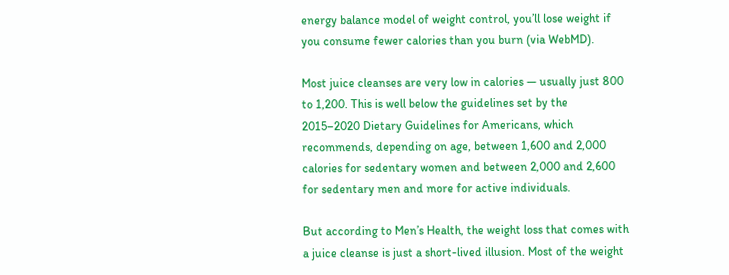energy balance model of weight control, you’ll lose weight if you consume fewer calories than you burn (via WebMD).

Most juice cleanses are very low in calories — usually just 800 to 1,200. This is well below the guidelines set by the 2015–2020 Dietary Guidelines for Americans, which recommends, depending on age, between 1,600 and 2,000 calories for sedentary women and between 2,000 and 2,600 for sedentary men and more for active individuals.

But according to Men’s Health, the weight loss that comes with a juice cleanse is just a short-lived illusion. Most of the weight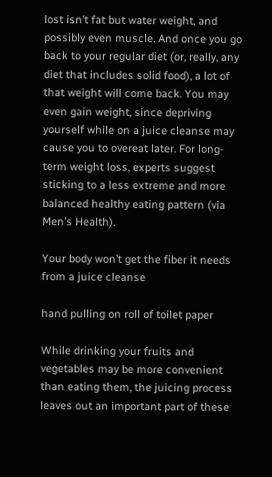lost isn’t fat but water weight, and possibly even muscle. And once you go back to your regular diet (or, really, any diet that includes solid food), a lot of that weight will come back. You may even gain weight, since depriving yourself while on a juice cleanse may cause you to overeat later. For long-term weight loss, experts suggest sticking to a less extreme and more balanced healthy eating pattern (via Men’s Health).

Your body won’t get the fiber it needs from a juice cleanse

hand pulling on roll of toilet paper

While drinking your fruits and vegetables may be more convenient than eating them, the juicing process leaves out an important part of these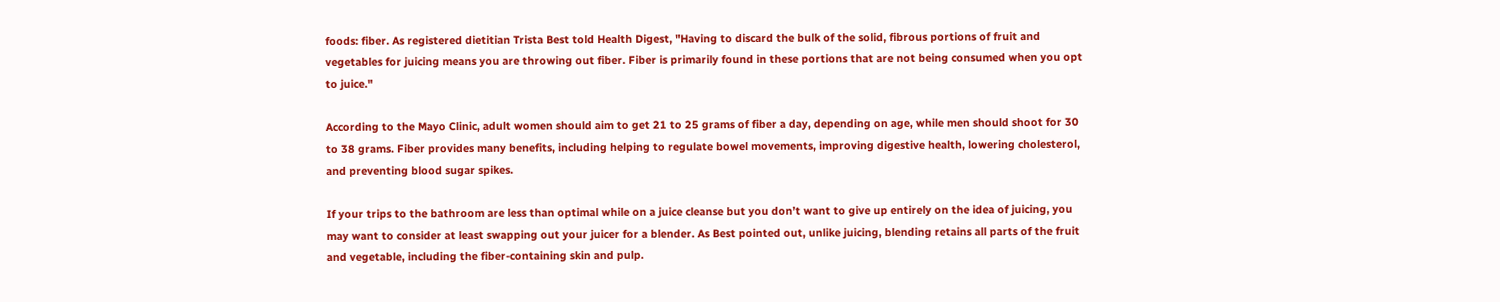foods: fiber. As registered dietitian Trista Best told Health Digest, "Having to discard the bulk of the solid, fibrous portions of fruit and vegetables for juicing means you are throwing out fiber. Fiber is primarily found in these portions that are not being consumed when you opt to juice."

According to the Mayo Clinic, adult women should aim to get 21 to 25 grams of fiber a day, depending on age, while men should shoot for 30 to 38 grams. Fiber provides many benefits, including helping to regulate bowel movements, improving digestive health, lowering cholesterol, and preventing blood sugar spikes.

If your trips to the bathroom are less than optimal while on a juice cleanse but you don’t want to give up entirely on the idea of juicing, you may want to consider at least swapping out your juicer for a blender. As Best pointed out, unlike juicing, blending retains all parts of the fruit and vegetable, including the fiber-containing skin and pulp.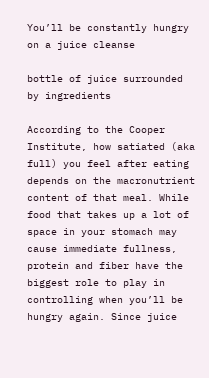You’ll be constantly hungry on a juice cleanse

bottle of juice surrounded by ingredients

According to the Cooper Institute, how satiated (aka full) you feel after eating depends on the macronutrient content of that meal. While food that takes up a lot of space in your stomach may cause immediate fullness, protein and fiber have the biggest role to play in controlling when you’ll be hungry again. Since juice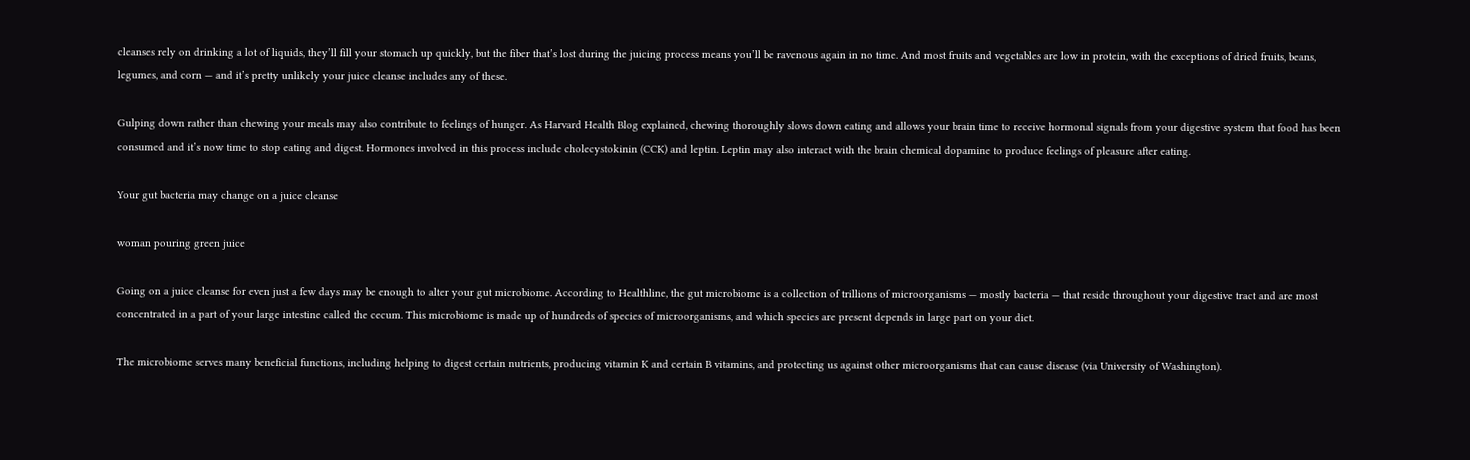cleanses rely on drinking a lot of liquids, they’ll fill your stomach up quickly, but the fiber that’s lost during the juicing process means you’ll be ravenous again in no time. And most fruits and vegetables are low in protein, with the exceptions of dried fruits, beans, legumes, and corn — and it’s pretty unlikely your juice cleanse includes any of these.

Gulping down rather than chewing your meals may also contribute to feelings of hunger. As Harvard Health Blog explained, chewing thoroughly slows down eating and allows your brain time to receive hormonal signals from your digestive system that food has been consumed and it’s now time to stop eating and digest. Hormones involved in this process include cholecystokinin (CCK) and leptin. Leptin may also interact with the brain chemical dopamine to produce feelings of pleasure after eating.

Your gut bacteria may change on a juice cleanse

woman pouring green juice

Going on a juice cleanse for even just a few days may be enough to alter your gut microbiome. According to Healthline, the gut microbiome is a collection of trillions of microorganisms — mostly bacteria — that reside throughout your digestive tract and are most concentrated in a part of your large intestine called the cecum. This microbiome is made up of hundreds of species of microorganisms, and which species are present depends in large part on your diet.

The microbiome serves many beneficial functions, including helping to digest certain nutrients, producing vitamin K and certain B vitamins, and protecting us against other microorganisms that can cause disease (via University of Washington).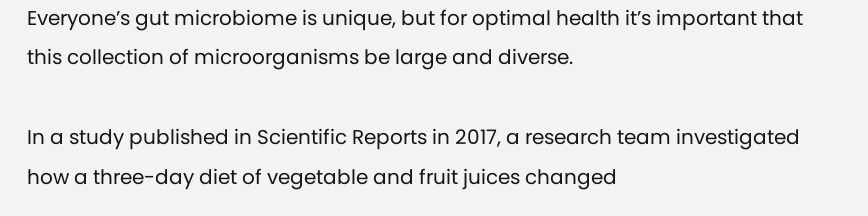Everyone’s gut microbiome is unique, but for optimal health it’s important that this collection of microorganisms be large and diverse.

In a study published in Scientific Reports in 2017, a research team investigated how a three-day diet of vegetable and fruit juices changed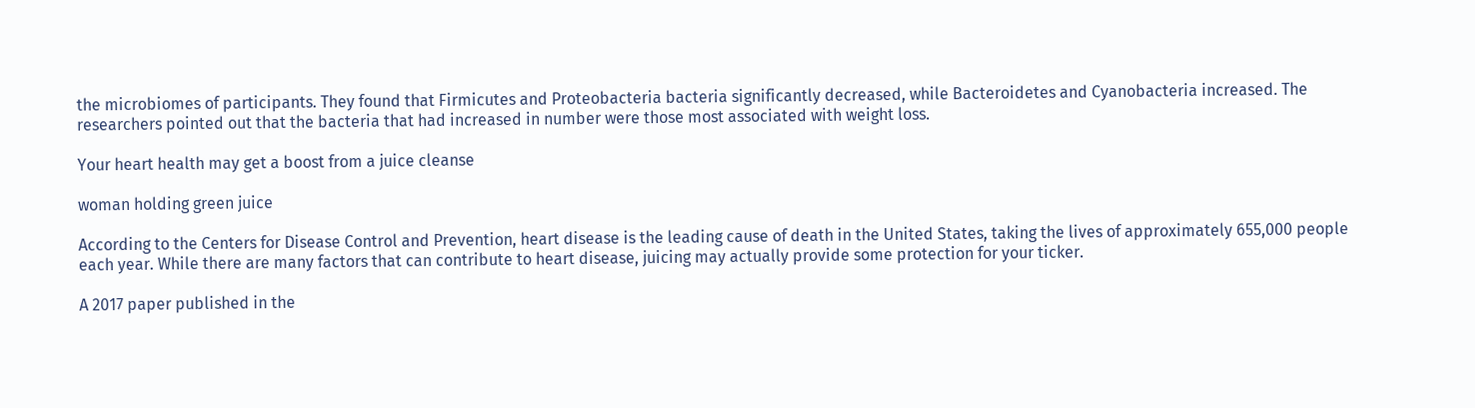the microbiomes of participants. They found that Firmicutes and Proteobacteria bacteria significantly decreased, while Bacteroidetes and Cyanobacteria increased. The researchers pointed out that the bacteria that had increased in number were those most associated with weight loss.

Your heart health may get a boost from a juice cleanse

woman holding green juice

According to the Centers for Disease Control and Prevention, heart disease is the leading cause of death in the United States, taking the lives of approximately 655,000 people each year. While there are many factors that can contribute to heart disease, juicing may actually provide some protection for your ticker.

A 2017 paper published in the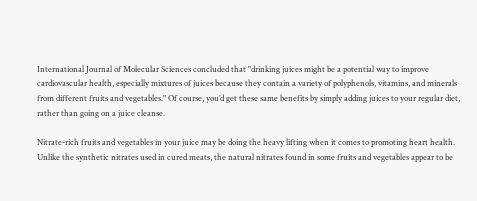International Journal of Molecular Sciences concluded that "drinking juices might be a potential way to improve cardiovascular health, especially mixtures of juices because they contain a variety of polyphenols, vitamins, and minerals from different fruits and vegetables." Of course, you’d get these same benefits by simply adding juices to your regular diet, rather than going on a juice cleanse.

Nitrate-rich fruits and vegetables in your juice may be doing the heavy lifting when it comes to promoting heart health. Unlike the synthetic nitrates used in cured meats, the natural nitrates found in some fruits and vegetables appear to be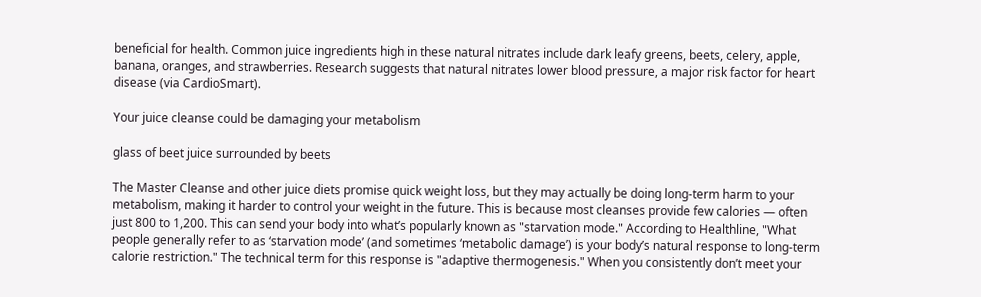beneficial for health. Common juice ingredients high in these natural nitrates include dark leafy greens, beets, celery, apple, banana, oranges, and strawberries. Research suggests that natural nitrates lower blood pressure, a major risk factor for heart disease (via CardioSmart).

Your juice cleanse could be damaging your metabolism

glass of beet juice surrounded by beets

The Master Cleanse and other juice diets promise quick weight loss, but they may actually be doing long-term harm to your metabolism, making it harder to control your weight in the future. This is because most cleanses provide few calories — often just 800 to 1,200. This can send your body into what’s popularly known as "starvation mode." According to Healthline, "What people generally refer to as ‘starvation mode’ (and sometimes ‘metabolic damage’) is your body’s natural response to long-term calorie restriction." The technical term for this response is "adaptive thermogenesis." When you consistently don’t meet your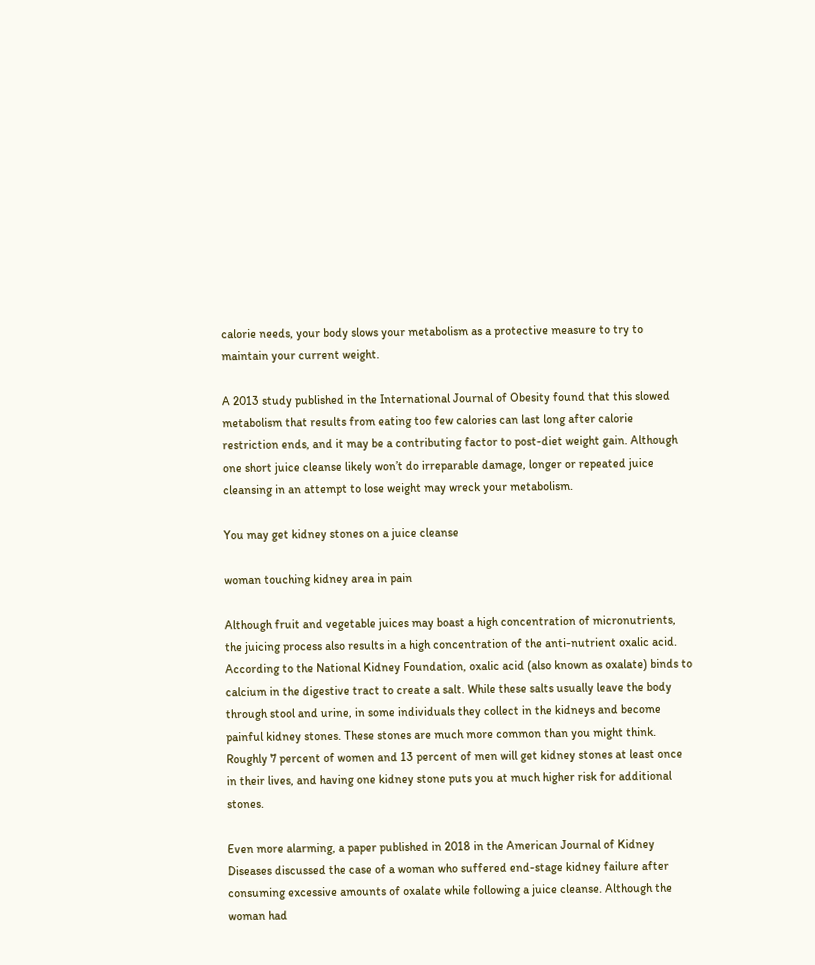calorie needs, your body slows your metabolism as a protective measure to try to maintain your current weight.

A 2013 study published in the International Journal of Obesity found that this slowed metabolism that results from eating too few calories can last long after calorie restriction ends, and it may be a contributing factor to post-diet weight gain. Although one short juice cleanse likely won’t do irreparable damage, longer or repeated juice cleansing in an attempt to lose weight may wreck your metabolism.

You may get kidney stones on a juice cleanse

woman touching kidney area in pain

Although fruit and vegetable juices may boast a high concentration of micronutrients, the juicing process also results in a high concentration of the anti-nutrient oxalic acid. According to the National Kidney Foundation, oxalic acid (also known as oxalate) binds to calcium in the digestive tract to create a salt. While these salts usually leave the body through stool and urine, in some individuals they collect in the kidneys and become painful kidney stones. These stones are much more common than you might think. Roughly 7 percent of women and 13 percent of men will get kidney stones at least once in their lives, and having one kidney stone puts you at much higher risk for additional stones.

Even more alarming, a paper published in 2018 in the American Journal of Kidney Diseases discussed the case of a woman who suffered end-stage kidney failure after consuming excessive amounts of oxalate while following a juice cleanse. Although the woman had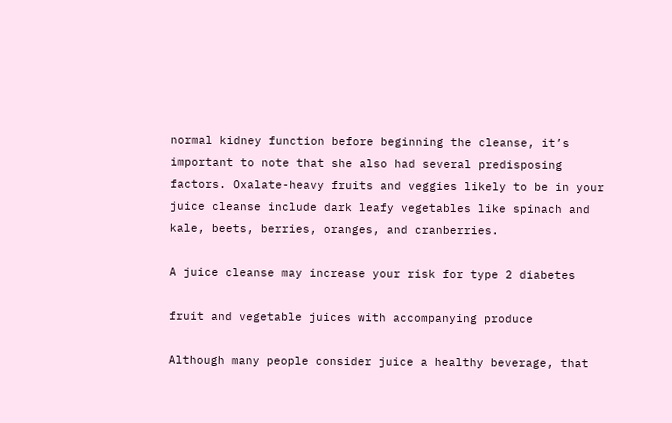normal kidney function before beginning the cleanse, it’s important to note that she also had several predisposing factors. Oxalate-heavy fruits and veggies likely to be in your juice cleanse include dark leafy vegetables like spinach and kale, beets, berries, oranges, and cranberries.

A juice cleanse may increase your risk for type 2 diabetes

fruit and vegetable juices with accompanying produce

Although many people consider juice a healthy beverage, that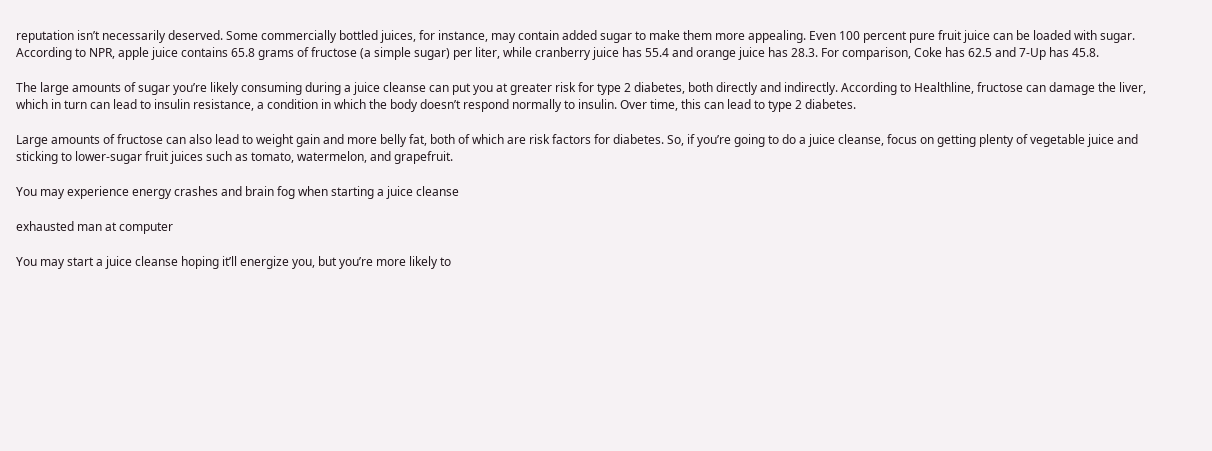reputation isn’t necessarily deserved. Some commercially bottled juices, for instance, may contain added sugar to make them more appealing. Even 100 percent pure fruit juice can be loaded with sugar. According to NPR, apple juice contains 65.8 grams of fructose (a simple sugar) per liter, while cranberry juice has 55.4 and orange juice has 28.3. For comparison, Coke has 62.5 and 7-Up has 45.8.

The large amounts of sugar you’re likely consuming during a juice cleanse can put you at greater risk for type 2 diabetes, both directly and indirectly. According to Healthline, fructose can damage the liver, which in turn can lead to insulin resistance, a condition in which the body doesn’t respond normally to insulin. Over time, this can lead to type 2 diabetes.

Large amounts of fructose can also lead to weight gain and more belly fat, both of which are risk factors for diabetes. So, if you’re going to do a juice cleanse, focus on getting plenty of vegetable juice and sticking to lower-sugar fruit juices such as tomato, watermelon, and grapefruit.

You may experience energy crashes and brain fog when starting a juice cleanse

exhausted man at computer

You may start a juice cleanse hoping it’ll energize you, but you’re more likely to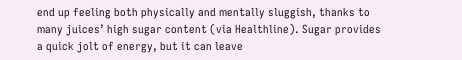end up feeling both physically and mentally sluggish, thanks to many juices’ high sugar content (via Healthline). Sugar provides a quick jolt of energy, but it can leave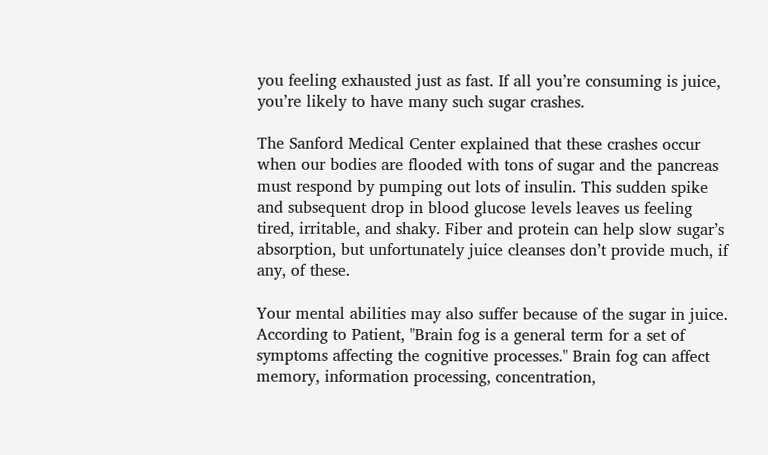you feeling exhausted just as fast. If all you’re consuming is juice, you’re likely to have many such sugar crashes.

The Sanford Medical Center explained that these crashes occur when our bodies are flooded with tons of sugar and the pancreas must respond by pumping out lots of insulin. This sudden spike and subsequent drop in blood glucose levels leaves us feeling tired, irritable, and shaky. Fiber and protein can help slow sugar’s absorption, but unfortunately juice cleanses don’t provide much, if any, of these.

Your mental abilities may also suffer because of the sugar in juice. According to Patient, "Brain fog is a general term for a set of symptoms affecting the cognitive processes." Brain fog can affect memory, information processing, concentration,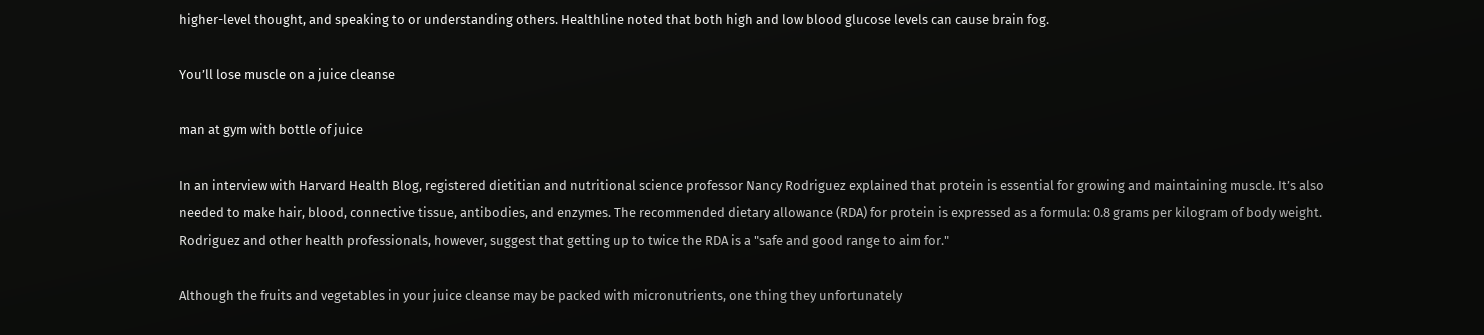higher-level thought, and speaking to or understanding others. Healthline noted that both high and low blood glucose levels can cause brain fog.

You’ll lose muscle on a juice cleanse

man at gym with bottle of juice

In an interview with Harvard Health Blog, registered dietitian and nutritional science professor Nancy Rodriguez explained that protein is essential for growing and maintaining muscle. It’s also needed to make hair, blood, connective tissue, antibodies, and enzymes. The recommended dietary allowance (RDA) for protein is expressed as a formula: 0.8 grams per kilogram of body weight. Rodriguez and other health professionals, however, suggest that getting up to twice the RDA is a "safe and good range to aim for."

Although the fruits and vegetables in your juice cleanse may be packed with micronutrients, one thing they unfortunately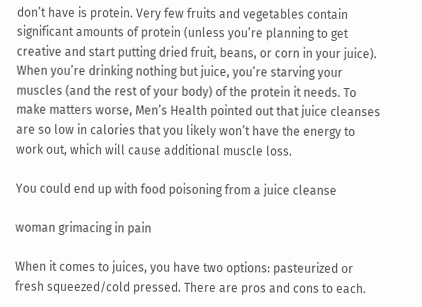don’t have is protein. Very few fruits and vegetables contain significant amounts of protein (unless you’re planning to get creative and start putting dried fruit, beans, or corn in your juice). When you’re drinking nothing but juice, you’re starving your muscles (and the rest of your body) of the protein it needs. To make matters worse, Men’s Health pointed out that juice cleanses are so low in calories that you likely won’t have the energy to work out, which will cause additional muscle loss.

You could end up with food poisoning from a juice cleanse

woman grimacing in pain

When it comes to juices, you have two options: pasteurized or fresh squeezed/cold pressed. There are pros and cons to each.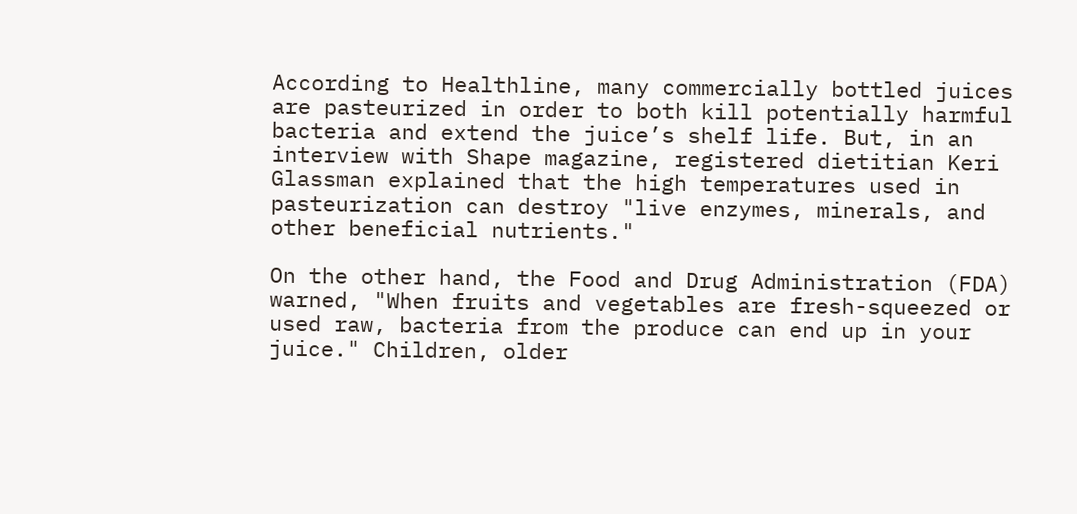According to Healthline, many commercially bottled juices are pasteurized in order to both kill potentially harmful bacteria and extend the juice’s shelf life. But, in an interview with Shape magazine, registered dietitian Keri Glassman explained that the high temperatures used in pasteurization can destroy "live enzymes, minerals, and other beneficial nutrients."

On the other hand, the Food and Drug Administration (FDA) warned, "When fruits and vegetables are fresh-squeezed or used raw, bacteria from the produce can end up in your juice." Children, older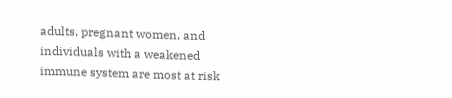adults, pregnant women, and individuals with a weakened immune system are most at risk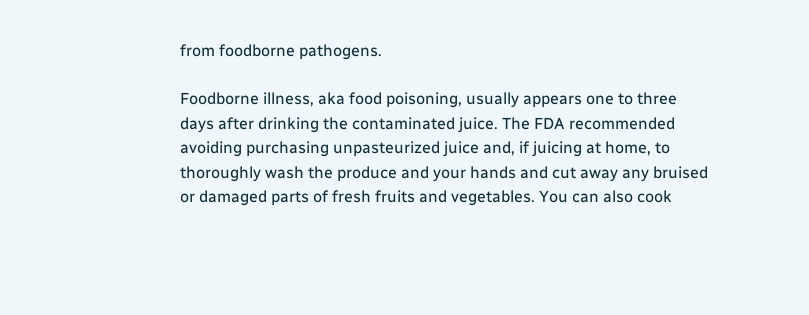from foodborne pathogens.

Foodborne illness, aka food poisoning, usually appears one to three days after drinking the contaminated juice. The FDA recommended avoiding purchasing unpasteurized juice and, if juicing at home, to thoroughly wash the produce and your hands and cut away any bruised or damaged parts of fresh fruits and vegetables. You can also cook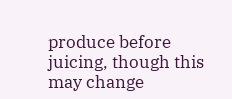produce before juicing, though this may change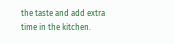the taste and add extra time in the kitchen.